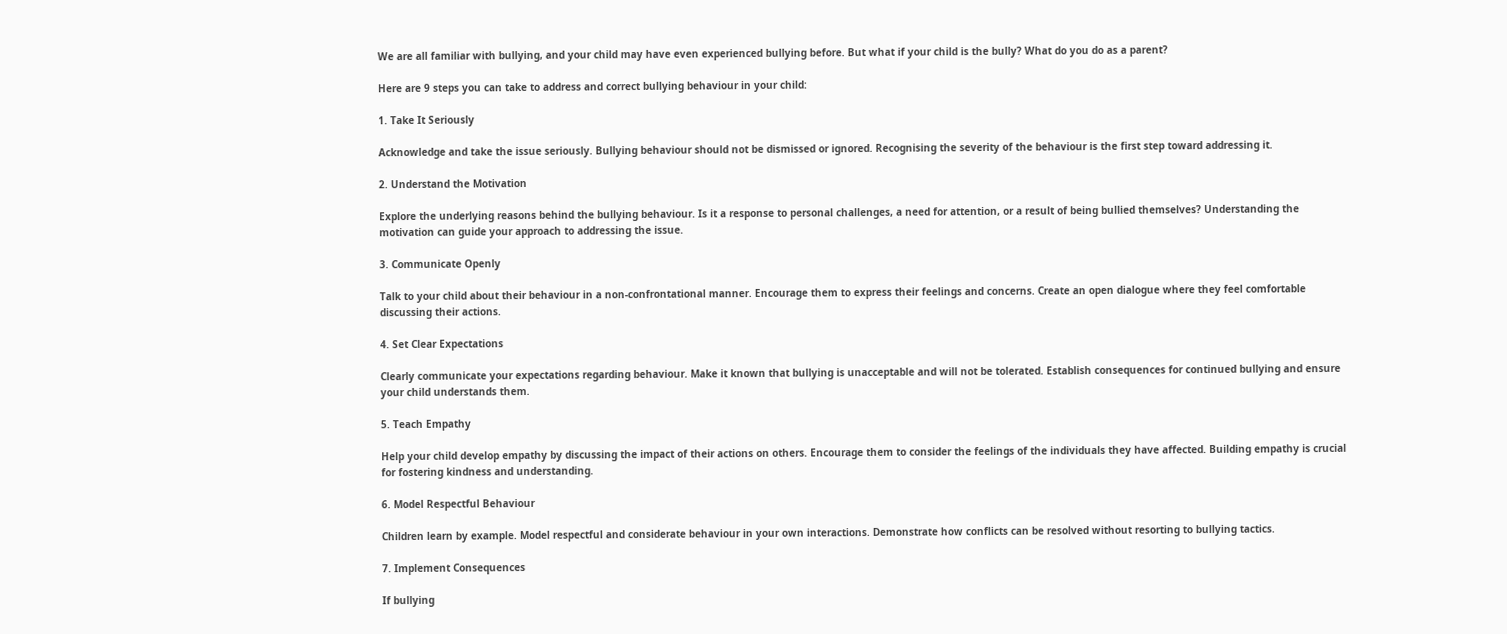We are all familiar with bullying, and your child may have even experienced bullying before. But what if your child is the bully? What do you do as a parent?

Here are 9 steps you can take to address and correct bullying behaviour in your child:

1. Take It Seriously

Acknowledge and take the issue seriously. Bullying behaviour should not be dismissed or ignored. Recognising the severity of the behaviour is the first step toward addressing it.

2. Understand the Motivation

Explore the underlying reasons behind the bullying behaviour. Is it a response to personal challenges, a need for attention, or a result of being bullied themselves? Understanding the motivation can guide your approach to addressing the issue.

3. Communicate Openly

Talk to your child about their behaviour in a non-confrontational manner. Encourage them to express their feelings and concerns. Create an open dialogue where they feel comfortable discussing their actions.

4. Set Clear Expectations

Clearly communicate your expectations regarding behaviour. Make it known that bullying is unacceptable and will not be tolerated. Establish consequences for continued bullying and ensure your child understands them.

5. Teach Empathy

Help your child develop empathy by discussing the impact of their actions on others. Encourage them to consider the feelings of the individuals they have affected. Building empathy is crucial for fostering kindness and understanding.

6. Model Respectful Behaviour

Children learn by example. Model respectful and considerate behaviour in your own interactions. Demonstrate how conflicts can be resolved without resorting to bullying tactics.

7. Implement Consequences

If bullying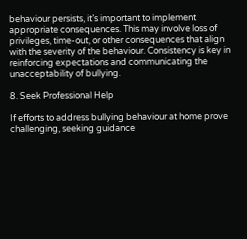behaviour persists, it’s important to implement appropriate consequences. This may involve loss of privileges, time-out, or other consequences that align with the severity of the behaviour. Consistency is key in reinforcing expectations and communicating the unacceptability of bullying.

8. Seek Professional Help

If efforts to address bullying behaviour at home prove challenging, seeking guidance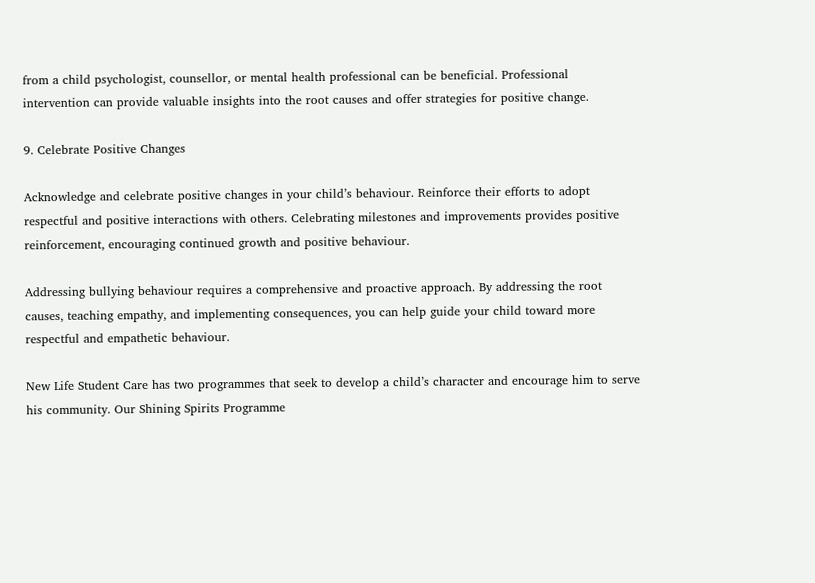from a child psychologist, counsellor, or mental health professional can be beneficial. Professional intervention can provide valuable insights into the root causes and offer strategies for positive change.

9. Celebrate Positive Changes

Acknowledge and celebrate positive changes in your child’s behaviour. Reinforce their efforts to adopt respectful and positive interactions with others. Celebrating milestones and improvements provides positive reinforcement, encouraging continued growth and positive behaviour.

Addressing bullying behaviour requires a comprehensive and proactive approach. By addressing the root causes, teaching empathy, and implementing consequences, you can help guide your child toward more respectful and empathetic behaviour.

New Life Student Care has two programmes that seek to develop a child’s character and encourage him to serve his community. Our Shining Spirits Programme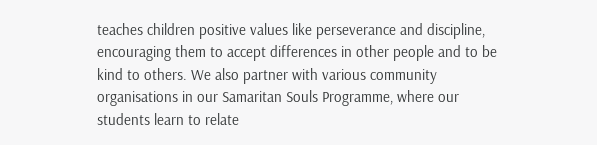teaches children positive values like perseverance and discipline, encouraging them to accept differences in other people and to be kind to others. We also partner with various community organisations in our Samaritan Souls Programme, where our students learn to relate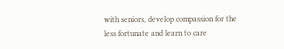with seniors, develop compassion for the less fortunate and learn to care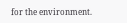for the environment.